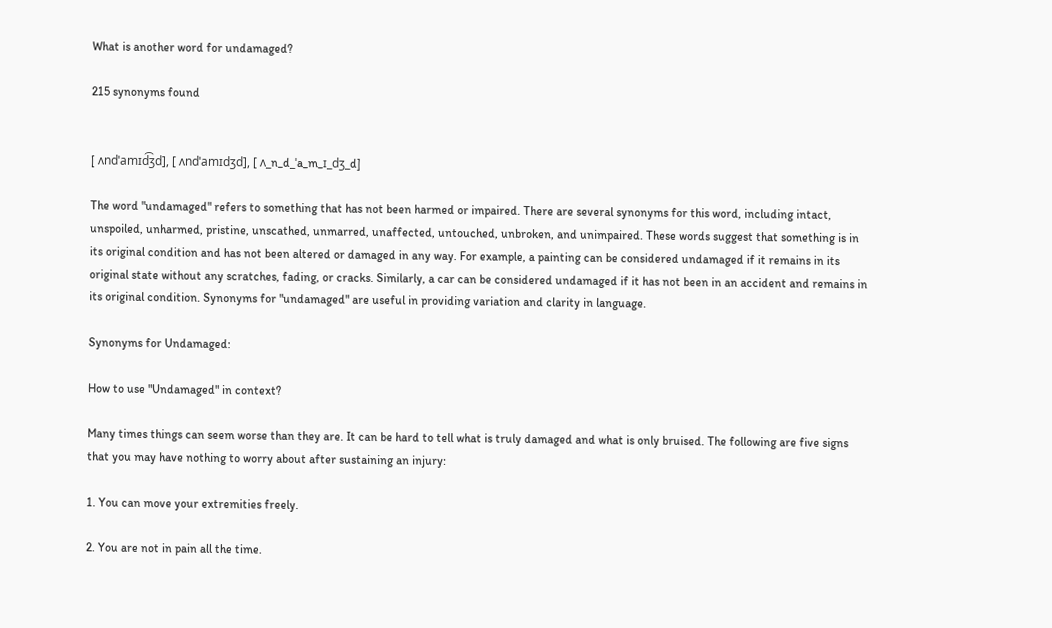What is another word for undamaged?

215 synonyms found


[ ʌndˈamɪd͡ʒd], [ ʌndˈamɪdʒd], [ ʌ_n_d_ˈa_m_ɪ_dʒ_d]

The word "undamaged" refers to something that has not been harmed or impaired. There are several synonyms for this word, including intact, unspoiled, unharmed, pristine, unscathed, unmarred, unaffected, untouched, unbroken, and unimpaired. These words suggest that something is in its original condition and has not been altered or damaged in any way. For example, a painting can be considered undamaged if it remains in its original state without any scratches, fading, or cracks. Similarly, a car can be considered undamaged if it has not been in an accident and remains in its original condition. Synonyms for "undamaged" are useful in providing variation and clarity in language.

Synonyms for Undamaged:

How to use "Undamaged" in context?

Many times things can seem worse than they are. It can be hard to tell what is truly damaged and what is only bruised. The following are five signs that you may have nothing to worry about after sustaining an injury:

1. You can move your extremities freely.

2. You are not in pain all the time.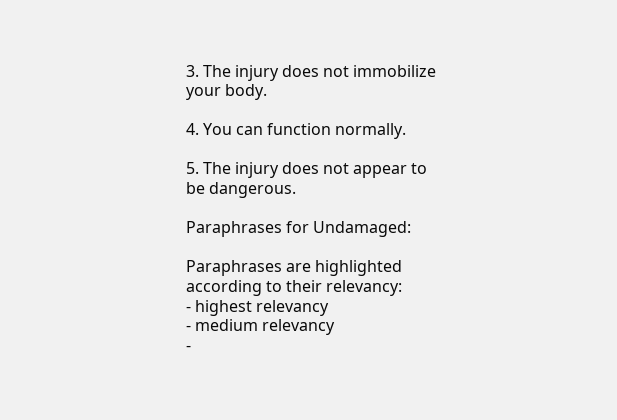3. The injury does not immobilize your body.

4. You can function normally.

5. The injury does not appear to be dangerous.

Paraphrases for Undamaged:

Paraphrases are highlighted according to their relevancy:
- highest relevancy
- medium relevancy
-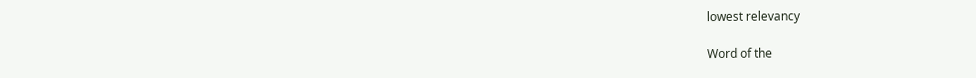lowest relevancy

Word of the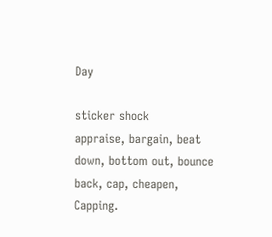Day

sticker shock
appraise, bargain, beat down, bottom out, bounce back, cap, cheapen, Capping.